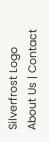Silverfrost Logo About Us | Contact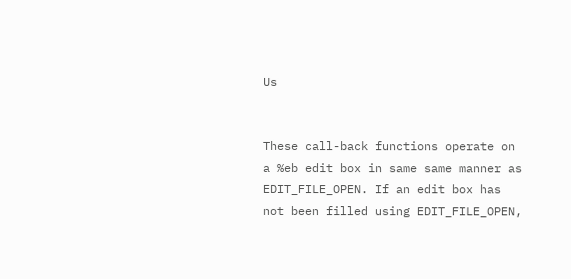Us


These call-back functions operate on a %eb edit box in same same manner as EDIT_FILE_OPEN. If an edit box has not been filled using EDIT_FILE_OPEN,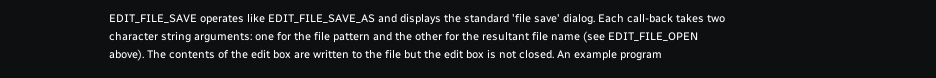EDIT_FILE_SAVE operates like EDIT_FILE_SAVE_AS and displays the standard 'file save' dialog. Each call-back takes two character string arguments: one for the file pattern and the other for the resultant file name (see EDIT_FILE_OPEN above). The contents of the edit box are written to the file but the edit box is not closed. An example program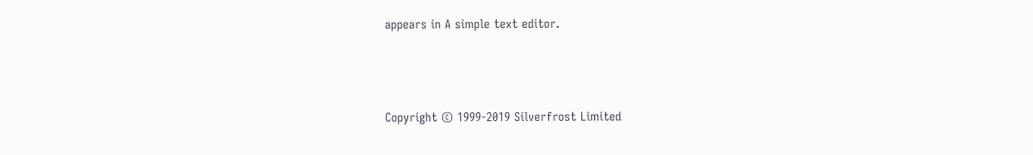appears in A simple text editor.



Copyright © 1999-2019 Silverfrost Limited